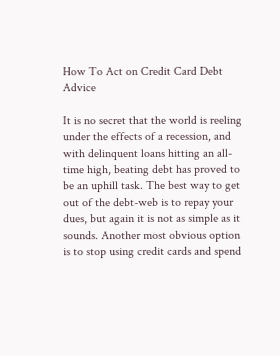How To Act on Credit Card Debt Advice

It is no secret that the world is reeling under the effects of a recession, and with delinquent loans hitting an all-time high, beating debt has proved to be an uphill task. The best way to get out of the debt-web is to repay your dues, but again it is not as simple as it sounds. Another most obvious option is to stop using credit cards and spend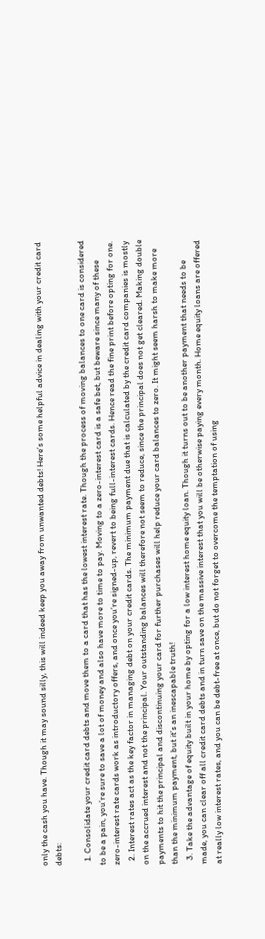only the cash you have. Though it may sound silly, this will indeed keep you away from unwanted debts! Here’s some helpful advice in dealing with your credit card debts:

  1. Consolidate your credit card debts and move them to a card that has the lowest interest rate. Though the process of moving balances to one card is considered to be a pain, you’re sure to save a lot of money and also have more to time to pay. Moving to a zero-interest card is a safe bet, but beware since many of these zero-interest rate cards work as introductory offers, and once you’re signed-up, revert to being full-interest cards. Hence read the fine print before opting for one.
  2. Interest rates act as the key factor in managing debt on your credit cards. The minimum payment due that is calculated by the credit card companies is mostly on the accrued interest and not the principal. Your outstanding balances will therefore not seem to reduce, since the principal does not get cleared. Making double payments to hit the principal and discontinuing your card for further purchases will help reduce your card balances to zero. It might seem harsh to make more than the minimum payment, but it’s an inescapable truth!
  3. Take the advantage of equity built in your home by opting for a low interest home equity loan. Though it turns out to be another payment that needs to be made, you can clear off all credit card debts and in turn save on the massive interest that you will be otherwise paying every month. Home equity loans are offered at really low interest rates, and you can be debt-free at once, but do not forget to overcome the temptation of using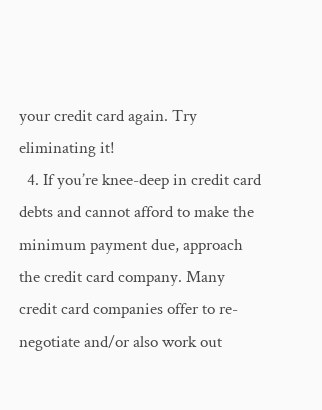your credit card again. Try eliminating it!
  4. If you’re knee-deep in credit card debts and cannot afford to make the minimum payment due, approach the credit card company. Many credit card companies offer to re-negotiate and/or also work out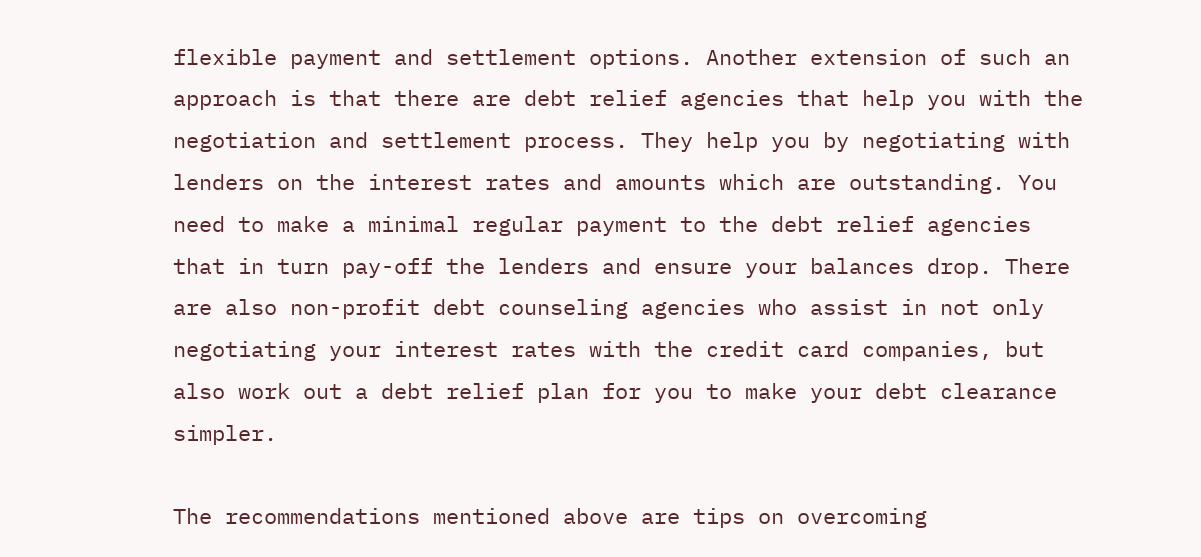flexible payment and settlement options. Another extension of such an approach is that there are debt relief agencies that help you with the negotiation and settlement process. They help you by negotiating with lenders on the interest rates and amounts which are outstanding. You need to make a minimal regular payment to the debt relief agencies that in turn pay-off the lenders and ensure your balances drop. There are also non-profit debt counseling agencies who assist in not only negotiating your interest rates with the credit card companies, but also work out a debt relief plan for you to make your debt clearance simpler.

The recommendations mentioned above are tips on overcoming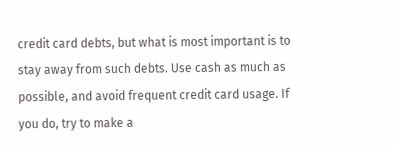credit card debts, but what is most important is to stay away from such debts. Use cash as much as possible, and avoid frequent credit card usage. If you do, try to make a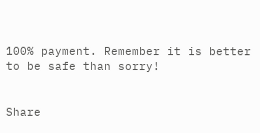100% payment. Remember it is better to be safe than sorry!


Share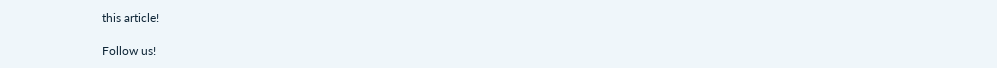this article!

Follow us!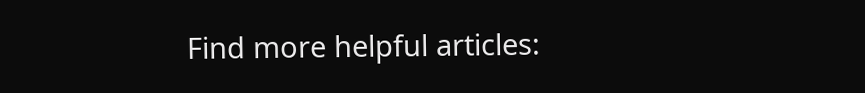Find more helpful articles: